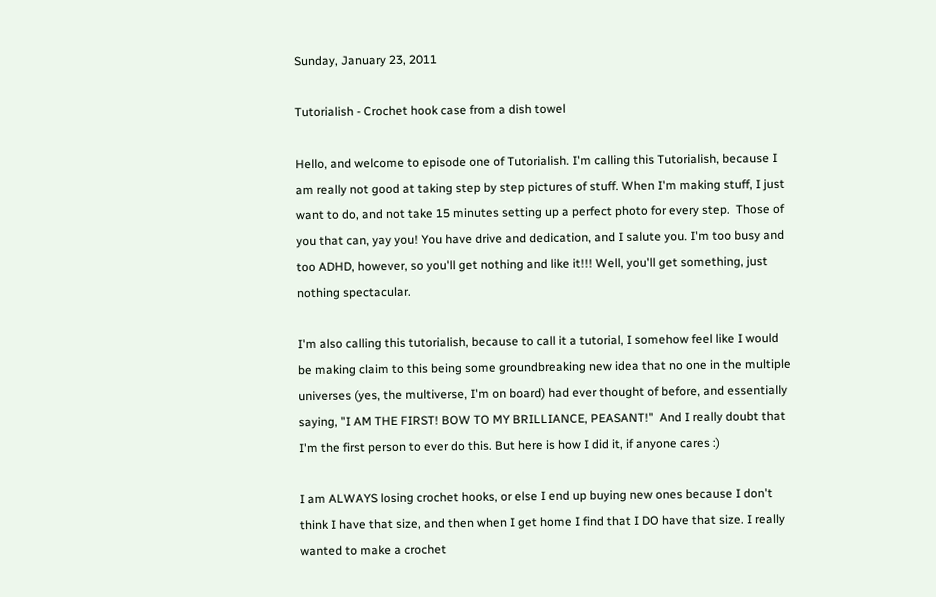Sunday, January 23, 2011

Tutorialish - Crochet hook case from a dish towel

Hello, and welcome to episode one of Tutorialish. I'm calling this Tutorialish, because I am really not good at taking step by step pictures of stuff. When I'm making stuff, I just want to do, and not take 15 minutes setting up a perfect photo for every step.  Those of you that can, yay you! You have drive and dedication, and I salute you. I'm too busy and too ADHD, however, so you'll get nothing and like it!!! Well, you'll get something, just nothing spectacular.

I'm also calling this tutorialish, because to call it a tutorial, I somehow feel like I would be making claim to this being some groundbreaking new idea that no one in the multiple universes (yes, the multiverse, I'm on board) had ever thought of before, and essentially saying, "I AM THE FIRST! BOW TO MY BRILLIANCE, PEASANT!"  And I really doubt that I'm the first person to ever do this. But here is how I did it, if anyone cares :)

I am ALWAYS losing crochet hooks, or else I end up buying new ones because I don't think I have that size, and then when I get home I find that I DO have that size. I really wanted to make a crochet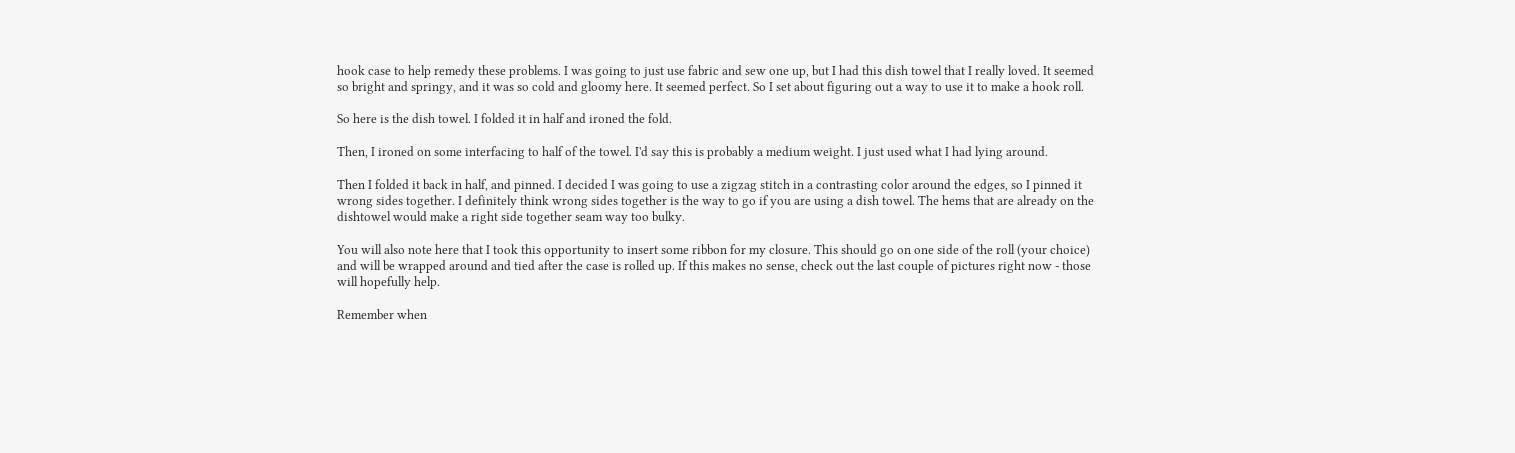hook case to help remedy these problems. I was going to just use fabric and sew one up, but I had this dish towel that I really loved. It seemed so bright and springy, and it was so cold and gloomy here. It seemed perfect. So I set about figuring out a way to use it to make a hook roll.

So here is the dish towel. I folded it in half and ironed the fold.

Then, I ironed on some interfacing to half of the towel. I'd say this is probably a medium weight. I just used what I had lying around.

Then I folded it back in half, and pinned. I decided I was going to use a zigzag stitch in a contrasting color around the edges, so I pinned it wrong sides together. I definitely think wrong sides together is the way to go if you are using a dish towel. The hems that are already on the dishtowel would make a right side together seam way too bulky.

You will also note here that I took this opportunity to insert some ribbon for my closure. This should go on one side of the roll (your choice) and will be wrapped around and tied after the case is rolled up. If this makes no sense, check out the last couple of pictures right now - those will hopefully help.

Remember when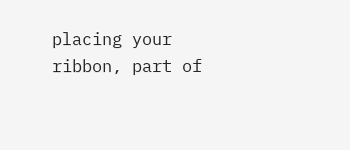placing your ribbon, part of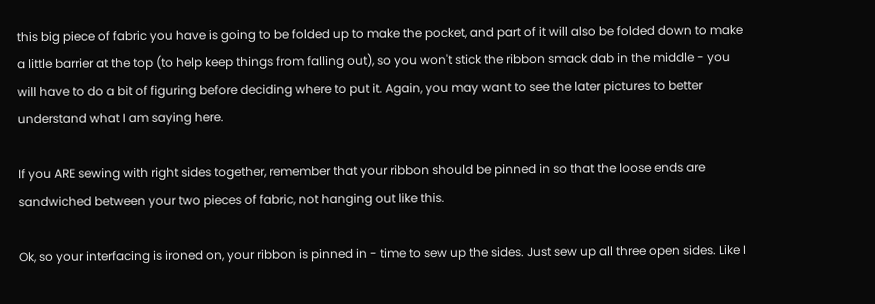this big piece of fabric you have is going to be folded up to make the pocket, and part of it will also be folded down to make a little barrier at the top (to help keep things from falling out), so you won't stick the ribbon smack dab in the middle - you will have to do a bit of figuring before deciding where to put it. Again, you may want to see the later pictures to better understand what I am saying here.

If you ARE sewing with right sides together, remember that your ribbon should be pinned in so that the loose ends are sandwiched between your two pieces of fabric, not hanging out like this.

Ok, so your interfacing is ironed on, your ribbon is pinned in - time to sew up the sides. Just sew up all three open sides. Like I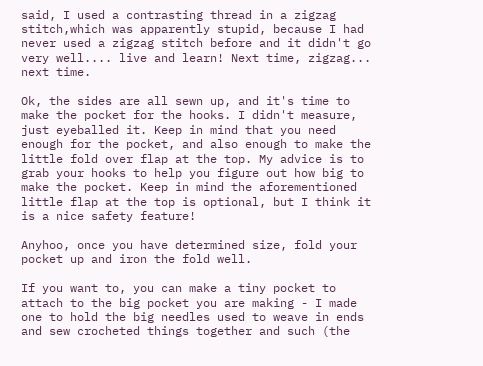said, I used a contrasting thread in a zigzag stitch,which was apparently stupid, because I had never used a zigzag stitch before and it didn't go very well.... live and learn! Next time, zigzag... next time.

Ok, the sides are all sewn up, and it's time to make the pocket for the hooks. I didn't measure, just eyeballed it. Keep in mind that you need enough for the pocket, and also enough to make the little fold over flap at the top. My advice is to grab your hooks to help you figure out how big to make the pocket. Keep in mind the aforementioned little flap at the top is optional, but I think it is a nice safety feature!

Anyhoo, once you have determined size, fold your pocket up and iron the fold well.

If you want to, you can make a tiny pocket to attach to the big pocket you are making - I made one to hold the big needles used to weave in ends and sew crocheted things together and such (the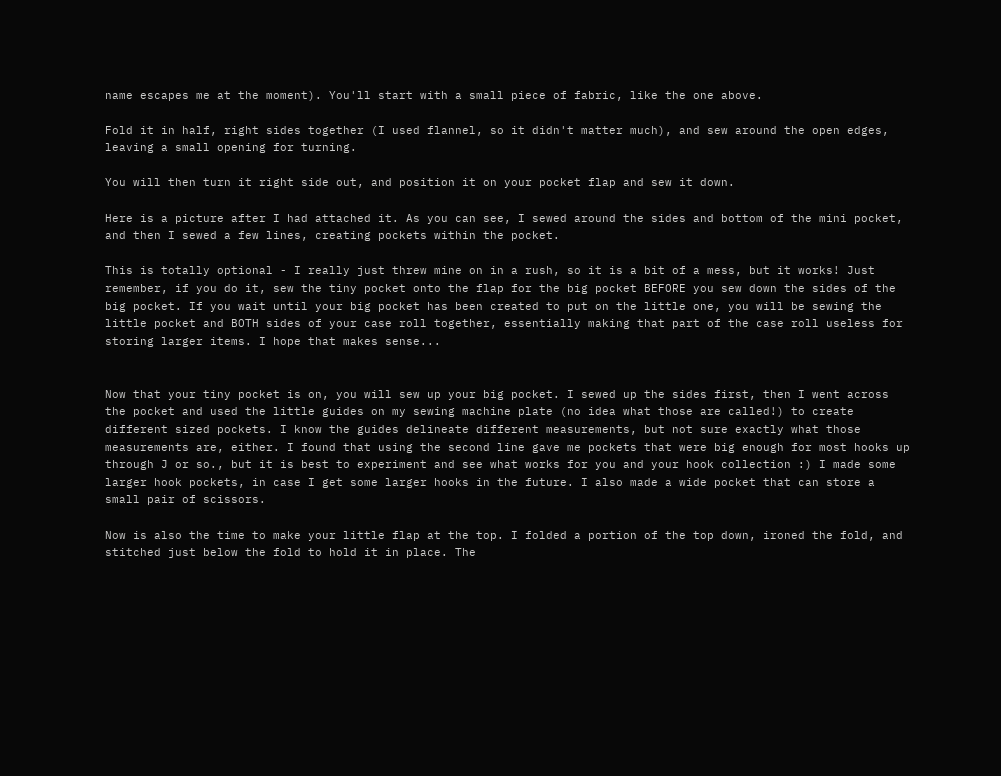name escapes me at the moment). You'll start with a small piece of fabric, like the one above.

Fold it in half, right sides together (I used flannel, so it didn't matter much), and sew around the open edges, leaving a small opening for turning.

You will then turn it right side out, and position it on your pocket flap and sew it down.

Here is a picture after I had attached it. As you can see, I sewed around the sides and bottom of the mini pocket, and then I sewed a few lines, creating pockets within the pocket.

This is totally optional - I really just threw mine on in a rush, so it is a bit of a mess, but it works! Just remember, if you do it, sew the tiny pocket onto the flap for the big pocket BEFORE you sew down the sides of the big pocket. If you wait until your big pocket has been created to put on the little one, you will be sewing the little pocket and BOTH sides of your case roll together, essentially making that part of the case roll useless for storing larger items. I hope that makes sense...


Now that your tiny pocket is on, you will sew up your big pocket. I sewed up the sides first, then I went across the pocket and used the little guides on my sewing machine plate (no idea what those are called!) to create different sized pockets. I know the guides delineate different measurements, but not sure exactly what those measurements are, either. I found that using the second line gave me pockets that were big enough for most hooks up through J or so., but it is best to experiment and see what works for you and your hook collection :) I made some larger hook pockets, in case I get some larger hooks in the future. I also made a wide pocket that can store a small pair of scissors.

Now is also the time to make your little flap at the top. I folded a portion of the top down, ironed the fold, and stitched just below the fold to hold it in place. The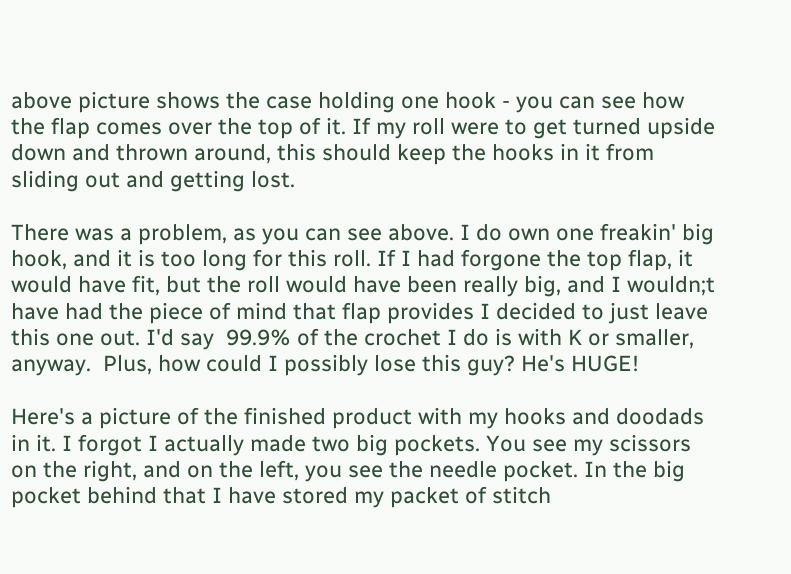above picture shows the case holding one hook - you can see how the flap comes over the top of it. If my roll were to get turned upside down and thrown around, this should keep the hooks in it from sliding out and getting lost.

There was a problem, as you can see above. I do own one freakin' big hook, and it is too long for this roll. If I had forgone the top flap, it would have fit, but the roll would have been really big, and I wouldn;t have had the piece of mind that flap provides I decided to just leave this one out. I'd say  99.9% of the crochet I do is with K or smaller, anyway.  Plus, how could I possibly lose this guy? He's HUGE!

Here's a picture of the finished product with my hooks and doodads in it. I forgot I actually made two big pockets. You see my scissors on the right, and on the left, you see the needle pocket. In the big pocket behind that I have stored my packet of stitch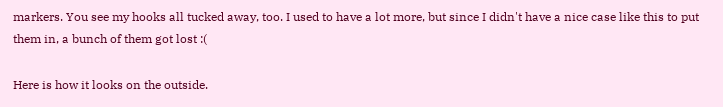markers. You see my hooks all tucked away, too. I used to have a lot more, but since I didn't have a nice case like this to put them in, a bunch of them got lost :(

Here is how it looks on the outside.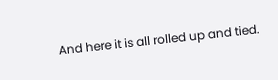And here it is all rolled up and tied.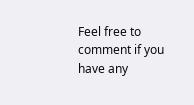Feel free to comment if you have any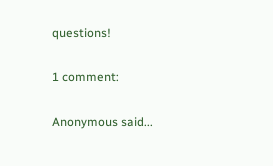questions!

1 comment:

Anonymous said...